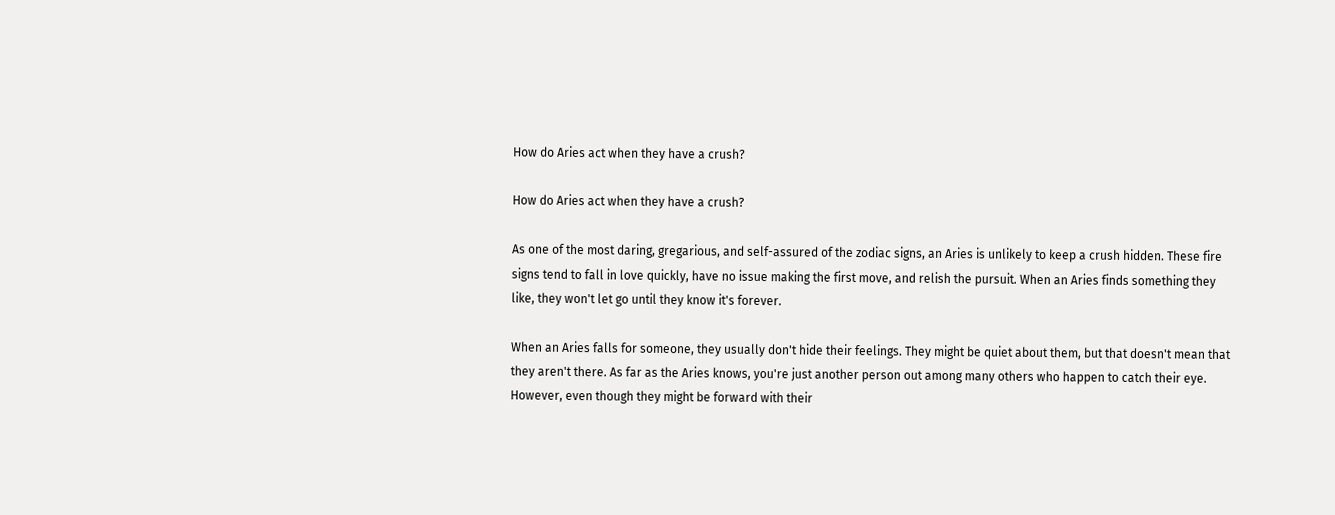How do Aries act when they have a crush?

How do Aries act when they have a crush?

As one of the most daring, gregarious, and self-assured of the zodiac signs, an Aries is unlikely to keep a crush hidden. These fire signs tend to fall in love quickly, have no issue making the first move, and relish the pursuit. When an Aries finds something they like, they won't let go until they know it's forever.

When an Aries falls for someone, they usually don't hide their feelings. They might be quiet about them, but that doesn't mean that they aren't there. As far as the Aries knows, you're just another person out among many others who happen to catch their eye. However, even though they might be forward with their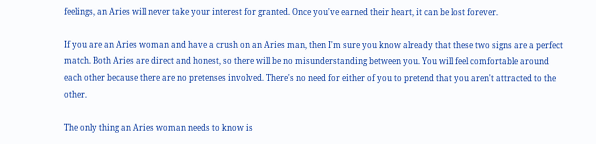feelings, an Aries will never take your interest for granted. Once you've earned their heart, it can be lost forever.

If you are an Aries woman and have a crush on an Aries man, then I'm sure you know already that these two signs are a perfect match. Both Aries are direct and honest, so there will be no misunderstanding between you. You will feel comfortable around each other because there are no pretenses involved. There's no need for either of you to pretend that you aren't attracted to the other.

The only thing an Aries woman needs to know is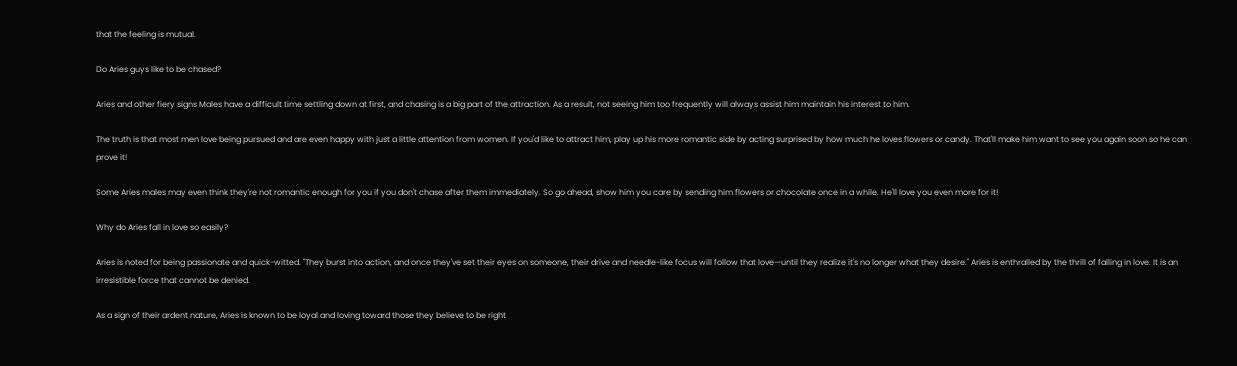that the feeling is mutual.

Do Aries guys like to be chased?

Aries and other fiery signs Males have a difficult time settling down at first, and chasing is a big part of the attraction. As a result, not seeing him too frequently will always assist him maintain his interest to him.

The truth is that most men love being pursued and are even happy with just a little attention from women. If you'd like to attract him, play up his more romantic side by acting surprised by how much he loves flowers or candy. That'll make him want to see you again soon so he can prove it!

Some Aries males may even think they're not romantic enough for you if you don't chase after them immediately. So go ahead, show him you care by sending him flowers or chocolate once in a while. He'll love you even more for it!

Why do Aries fall in love so easily?

Aries is noted for being passionate and quick-witted. "They burst into action, and once they've set their eyes on someone, their drive and needle-like focus will follow that love—until they realize it's no longer what they desire." Aries is enthralled by the thrill of falling in love. It is an irresistible force that cannot be denied.

As a sign of their ardent nature, Aries is known to be loyal and loving toward those they believe to be right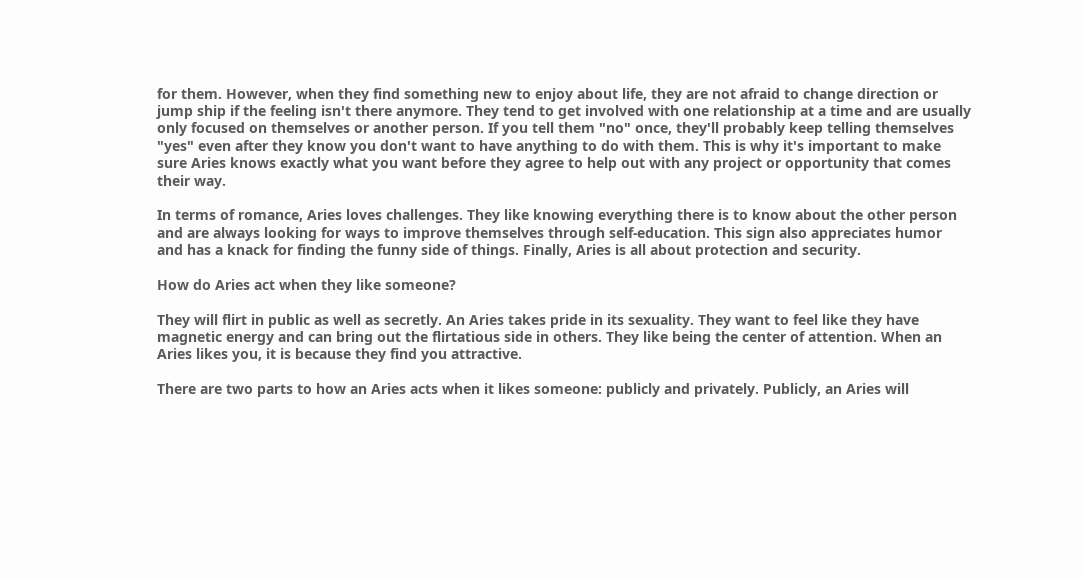for them. However, when they find something new to enjoy about life, they are not afraid to change direction or jump ship if the feeling isn't there anymore. They tend to get involved with one relationship at a time and are usually only focused on themselves or another person. If you tell them "no" once, they'll probably keep telling themselves "yes" even after they know you don't want to have anything to do with them. This is why it's important to make sure Aries knows exactly what you want before they agree to help out with any project or opportunity that comes their way.

In terms of romance, Aries loves challenges. They like knowing everything there is to know about the other person and are always looking for ways to improve themselves through self-education. This sign also appreciates humor and has a knack for finding the funny side of things. Finally, Aries is all about protection and security.

How do Aries act when they like someone?

They will flirt in public as well as secretly. An Aries takes pride in its sexuality. They want to feel like they have magnetic energy and can bring out the flirtatious side in others. They like being the center of attention. When an Aries likes you, it is because they find you attractive.

There are two parts to how an Aries acts when it likes someone: publicly and privately. Publicly, an Aries will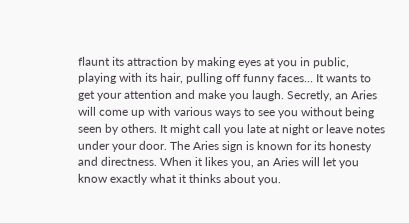flaunt its attraction by making eyes at you in public, playing with its hair, pulling off funny faces... It wants to get your attention and make you laugh. Secretly, an Aries will come up with various ways to see you without being seen by others. It might call you late at night or leave notes under your door. The Aries sign is known for its honesty and directness. When it likes you, an Aries will let you know exactly what it thinks about you.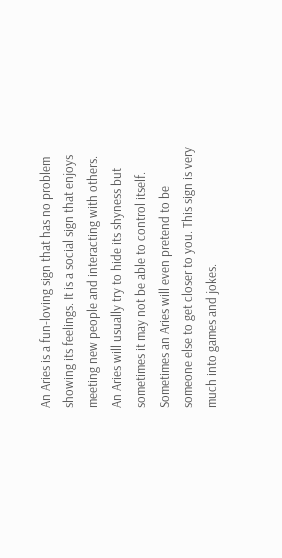An Aries is a fun-loving sign that has no problem showing its feelings. It is a social sign that enjoys meeting new people and interacting with others. An Aries will usually try to hide its shyness but sometimes it may not be able to control itself. Sometimes an Aries will even pretend to be someone else to get closer to you. This sign is very much into games and jokes.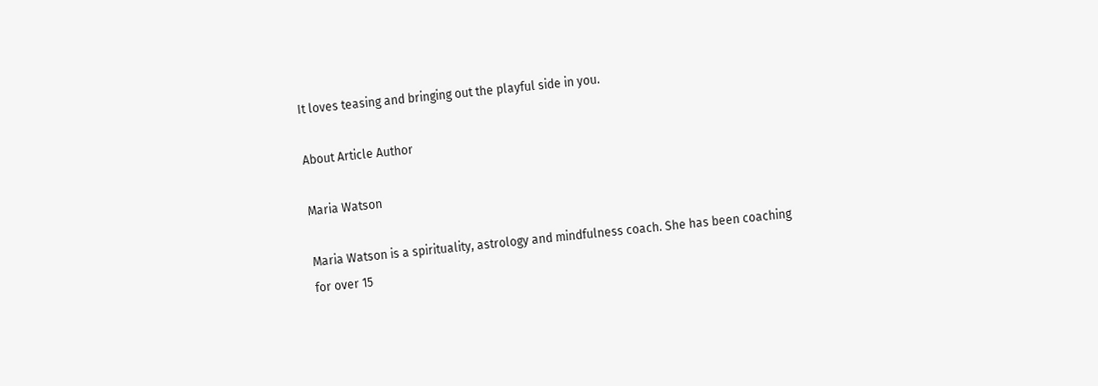It loves teasing and bringing out the playful side in you.

About Article Author

Maria Watson

Maria Watson is a spirituality, astrology and mindfulness coach. She has been coaching for over 15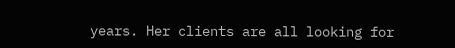years. Her clients are all looking for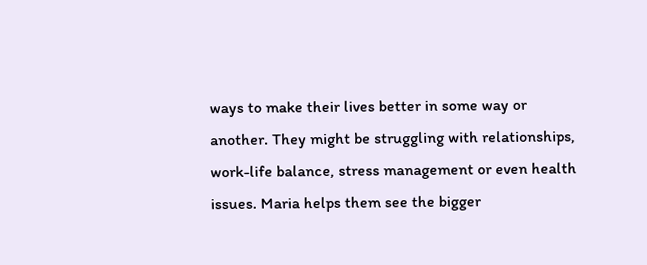ways to make their lives better in some way or another. They might be struggling with relationships, work-life balance, stress management or even health issues. Maria helps them see the bigger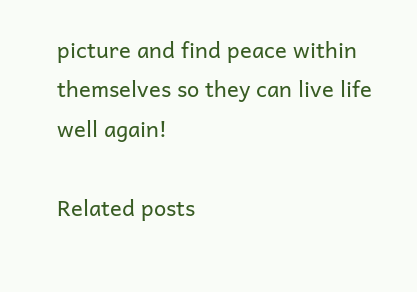picture and find peace within themselves so they can live life well again!

Related posts